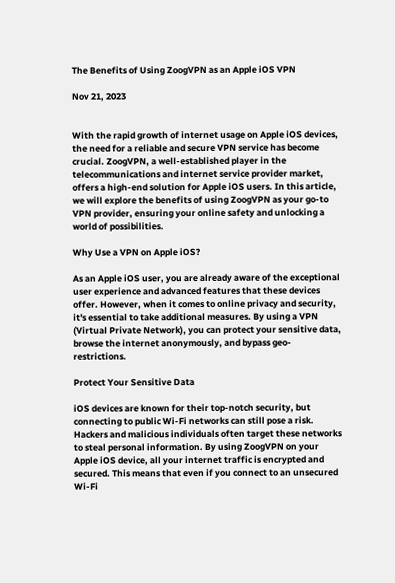The Benefits of Using ZoogVPN as an Apple iOS VPN

Nov 21, 2023


With the rapid growth of internet usage on Apple iOS devices, the need for a reliable and secure VPN service has become crucial. ZoogVPN, a well-established player in the telecommunications and internet service provider market, offers a high-end solution for Apple iOS users. In this article, we will explore the benefits of using ZoogVPN as your go-to VPN provider, ensuring your online safety and unlocking a world of possibilities.

Why Use a VPN on Apple iOS?

As an Apple iOS user, you are already aware of the exceptional user experience and advanced features that these devices offer. However, when it comes to online privacy and security, it's essential to take additional measures. By using a VPN (Virtual Private Network), you can protect your sensitive data, browse the internet anonymously, and bypass geo-restrictions.

Protect Your Sensitive Data

iOS devices are known for their top-notch security, but connecting to public Wi-Fi networks can still pose a risk. Hackers and malicious individuals often target these networks to steal personal information. By using ZoogVPN on your Apple iOS device, all your internet traffic is encrypted and secured. This means that even if you connect to an unsecured Wi-Fi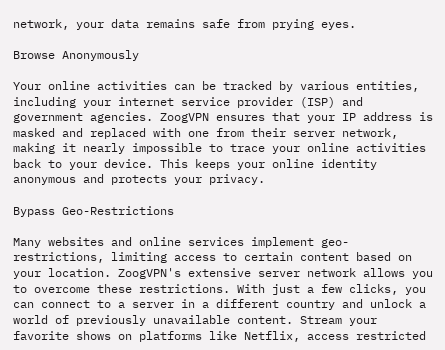network, your data remains safe from prying eyes.

Browse Anonymously

Your online activities can be tracked by various entities, including your internet service provider (ISP) and government agencies. ZoogVPN ensures that your IP address is masked and replaced with one from their server network, making it nearly impossible to trace your online activities back to your device. This keeps your online identity anonymous and protects your privacy.

Bypass Geo-Restrictions

Many websites and online services implement geo-restrictions, limiting access to certain content based on your location. ZoogVPN's extensive server network allows you to overcome these restrictions. With just a few clicks, you can connect to a server in a different country and unlock a world of previously unavailable content. Stream your favorite shows on platforms like Netflix, access restricted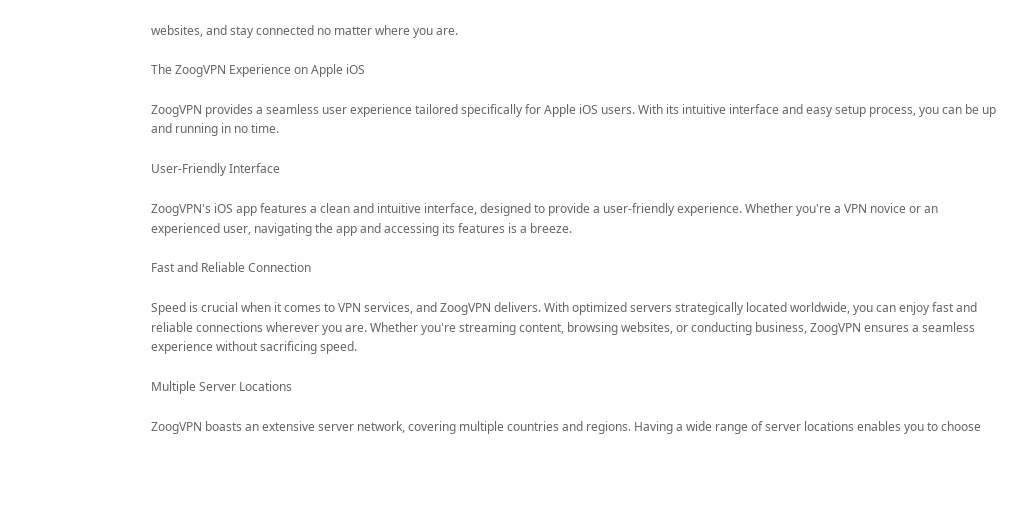websites, and stay connected no matter where you are.

The ZoogVPN Experience on Apple iOS

ZoogVPN provides a seamless user experience tailored specifically for Apple iOS users. With its intuitive interface and easy setup process, you can be up and running in no time.

User-Friendly Interface

ZoogVPN's iOS app features a clean and intuitive interface, designed to provide a user-friendly experience. Whether you're a VPN novice or an experienced user, navigating the app and accessing its features is a breeze.

Fast and Reliable Connection

Speed is crucial when it comes to VPN services, and ZoogVPN delivers. With optimized servers strategically located worldwide, you can enjoy fast and reliable connections wherever you are. Whether you're streaming content, browsing websites, or conducting business, ZoogVPN ensures a seamless experience without sacrificing speed.

Multiple Server Locations

ZoogVPN boasts an extensive server network, covering multiple countries and regions. Having a wide range of server locations enables you to choose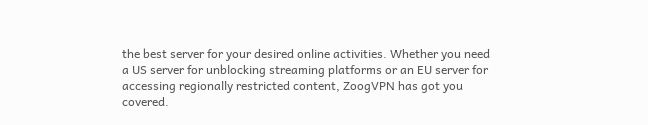the best server for your desired online activities. Whether you need a US server for unblocking streaming platforms or an EU server for accessing regionally restricted content, ZoogVPN has got you covered.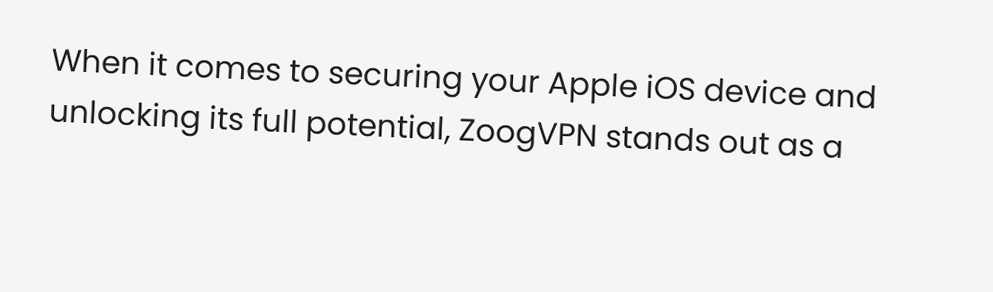When it comes to securing your Apple iOS device and unlocking its full potential, ZoogVPN stands out as a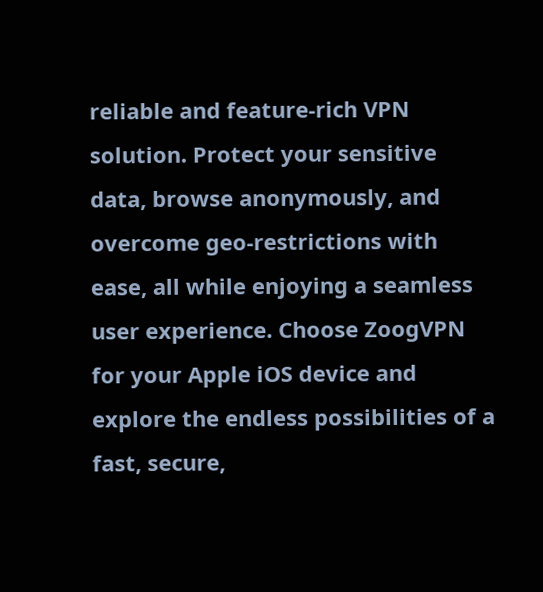reliable and feature-rich VPN solution. Protect your sensitive data, browse anonymously, and overcome geo-restrictions with ease, all while enjoying a seamless user experience. Choose ZoogVPN for your Apple iOS device and explore the endless possibilities of a fast, secure,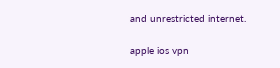and unrestricted internet.

apple ios vpn